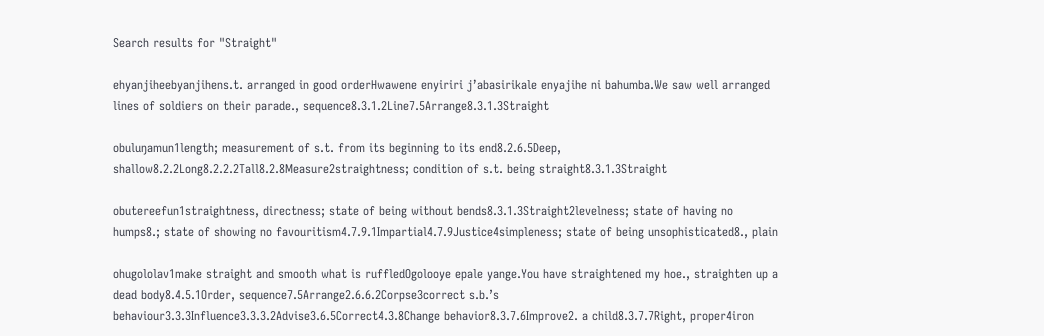Search results for "Straight"

ehyanjiheebyanjihens.t. arranged in good orderHwawene enyiriri jʼabasirikale enyajihe ni bahumba.We saw well arranged lines of soldiers on their parade., sequence8.3.1.2Line7.5Arrange8.3.1.3Straight

obuluŋamun1length; measurement of s.t. from its beginning to its end8.2.6.5Deep, shallow8.2.2Long8.2.2.2Tall8.2.8Measure2straightness; condition of s.t. being straight8.3.1.3Straight

obutereefun1straightness, directness; state of being without bends8.3.1.3Straight2levelness; state of having no humps8.; state of showing no favouritism4.7.9.1Impartial4.7.9Justice4simpleness; state of being unsophisticated8., plain

ohugololav1make straight and smooth what is ruffledOgolooye epale yange.You have straightened my hoe., straighten up a dead body8.4.5.1Order, sequence7.5Arrange2.6.6.2Corpse3correct s.b.’s behaviour3.3.3Influence3.3.3.2Advise3.6.5Correct4.3.8Change behavior8.3.7.6Improve2. a child8.3.7.7Right, proper4iron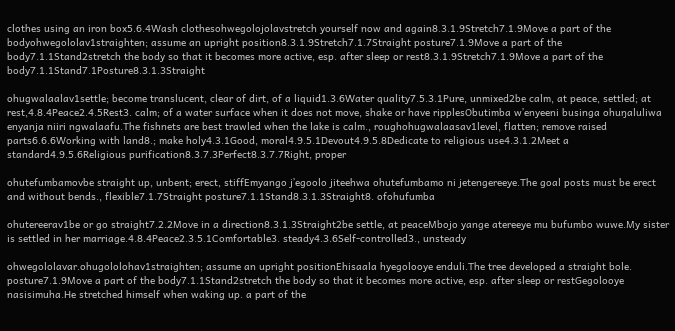clothes using an iron box5.6.4Wash clothesohwegolojolavstretch yourself now and again8.3.1.9Stretch7.1.9Move a part of the bodyohwegololav1straighten; assume an upright position8.3.1.9Stretch7.1.7Straight posture7.1.9Move a part of the body7.1.1Stand2stretch the body so that it becomes more active, esp. after sleep or rest8.3.1.9Stretch7.1.9Move a part of the body7.1.1Stand7.1Posture8.3.1.3Straight

ohugwalaalav1settle; become translucent, clear of dirt, of a liquid1.3.6Water quality7.5.3.1Pure, unmixed2be calm, at peace, settled; at rest,4.8.4Peace2.4.5Rest3. calm; of a water surface when it does not move, shake or have ripplesObutimba wʼenyeeni businga ohuŋaluliwa enyanja niiri ngwalaafu.The fishnets are best trawled when the lake is calm., roughohugwalaasav1level, flatten; remove raised parts6.6.6Working with land8.; make holy4.3.1Good, moral4.9.5.1Devout4.9.5.8Dedicate to religious use4.3.1.2Meet a standard4.9.5.6Religious purification8.3.7.3Perfect8.3.7.7Right, proper

ohutefumbamovbe straight up, unbent; erect, stiffEmyango jʼegoolo jiteehwa ohutefumbamo ni jetengereeye.The goal posts must be erect and without bends., flexible7.1.7Straight posture7.1.1Stand8.3.1.3Straight8. ofohufumba

ohutereerav1be or go straight7.2.2Move in a direction8.3.1.3Straight2be settle, at peaceMbojo yange atereeye mu bufumbo wuwe.My sister is settled in her marriage.4.8.4Peace2.3.5.1Comfortable3. steady4.3.6Self-controlled3., unsteady

ohwegololavar.ohugololohav1straighten; assume an upright positionEhisaala hyegolooye enduli.The tree developed a straight bole. posture7.1.9Move a part of the body7.1.1Stand2stretch the body so that it becomes more active, esp. after sleep or restGegolooye nasisimuha.He stretched himself when waking up. a part of the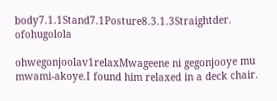body7.1.1Stand7.1Posture8.3.1.3Straightder. ofohugolola

ohwegonjoolav1relaxMwageene ni gegonjooye mu mwami-akoye.I found him relaxed in a deck chair.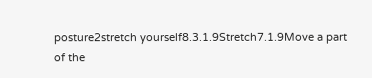posture2stretch yourself8.3.1.9Stretch7.1.9Move a part of the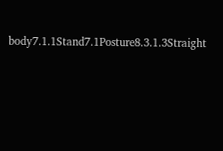body7.1.1Stand7.1Posture8.3.1.3Straight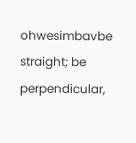ohwesimbavbe straight; be perpendicular,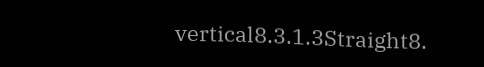vertical8.3.1.3Straight8.